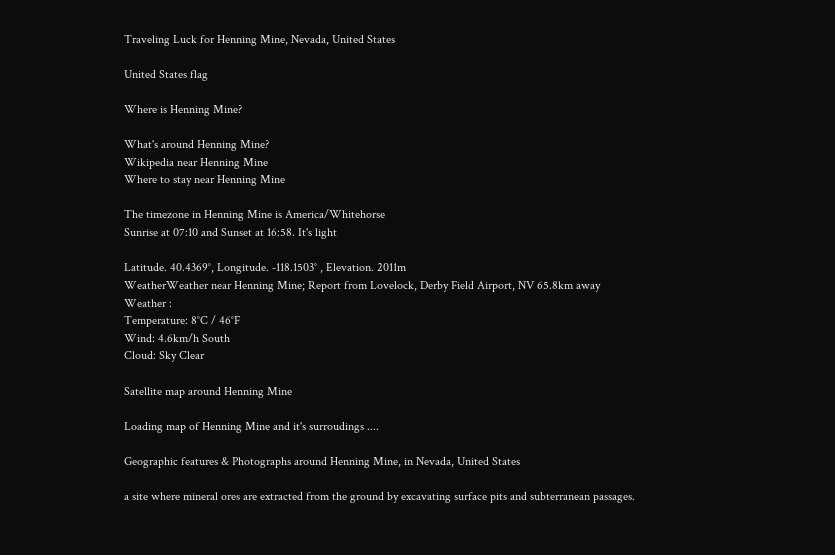Traveling Luck for Henning Mine, Nevada, United States

United States flag

Where is Henning Mine?

What's around Henning Mine?
Wikipedia near Henning Mine
Where to stay near Henning Mine

The timezone in Henning Mine is America/Whitehorse
Sunrise at 07:10 and Sunset at 16:58. It's light

Latitude. 40.4369°, Longitude. -118.1503° , Elevation. 2011m
WeatherWeather near Henning Mine; Report from Lovelock, Derby Field Airport, NV 65.8km away
Weather :
Temperature: 8°C / 46°F
Wind: 4.6km/h South
Cloud: Sky Clear

Satellite map around Henning Mine

Loading map of Henning Mine and it's surroudings ....

Geographic features & Photographs around Henning Mine, in Nevada, United States

a site where mineral ores are extracted from the ground by excavating surface pits and subterranean passages.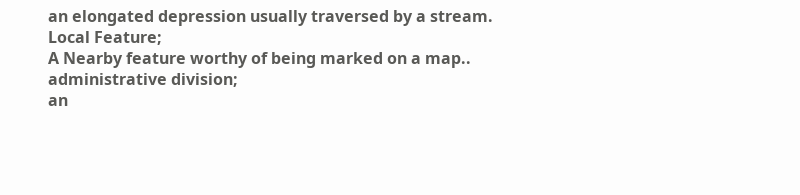an elongated depression usually traversed by a stream.
Local Feature;
A Nearby feature worthy of being marked on a map..
administrative division;
an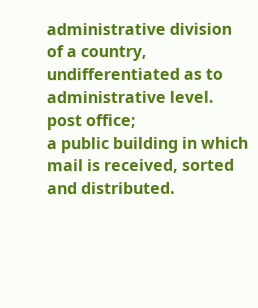administrative division of a country, undifferentiated as to administrative level.
post office;
a public building in which mail is received, sorted and distributed.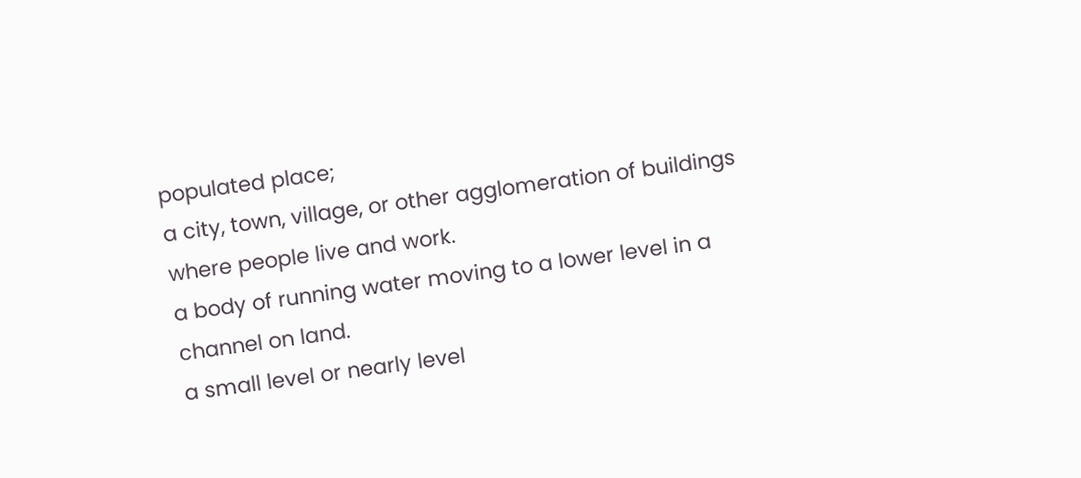populated place;
a city, town, village, or other agglomeration of buildings where people live and work.
a body of running water moving to a lower level in a channel on land.
a small level or nearly level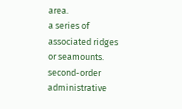area.
a series of associated ridges or seamounts.
second-order administrative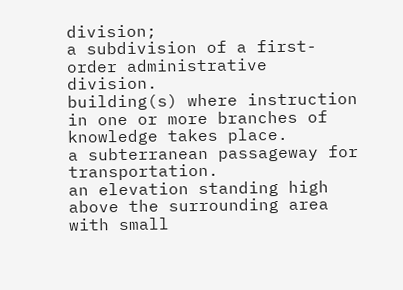division;
a subdivision of a first-order administrative division.
building(s) where instruction in one or more branches of knowledge takes place.
a subterranean passageway for transportation.
an elevation standing high above the surrounding area with small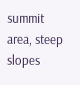summit area, steep slopes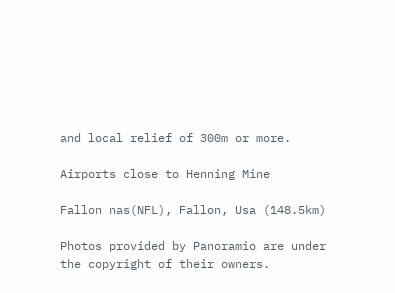and local relief of 300m or more.

Airports close to Henning Mine

Fallon nas(NFL), Fallon, Usa (148.5km)

Photos provided by Panoramio are under the copyright of their owners.